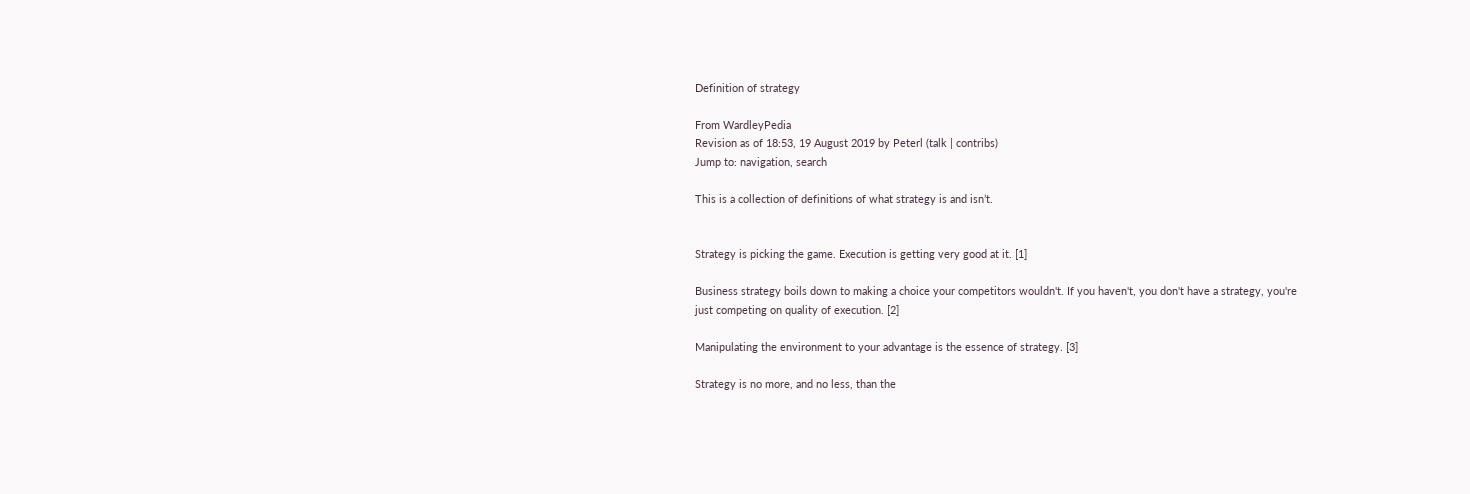Definition of strategy

From WardleyPedia
Revision as of 18:53, 19 August 2019 by Peterl (talk | contribs)
Jump to: navigation, search

This is a collection of definitions of what strategy is and isn’t.


Strategy is picking the game. Execution is getting very good at it. [1]

Business strategy boils down to making a choice your competitors wouldn't. If you haven't, you don't have a strategy, you're just competing on quality of execution. [2]

Manipulating the environment to your advantage is the essence of strategy. [3]

Strategy is no more, and no less, than the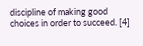discipline of making good choices in order to succeed. [4]